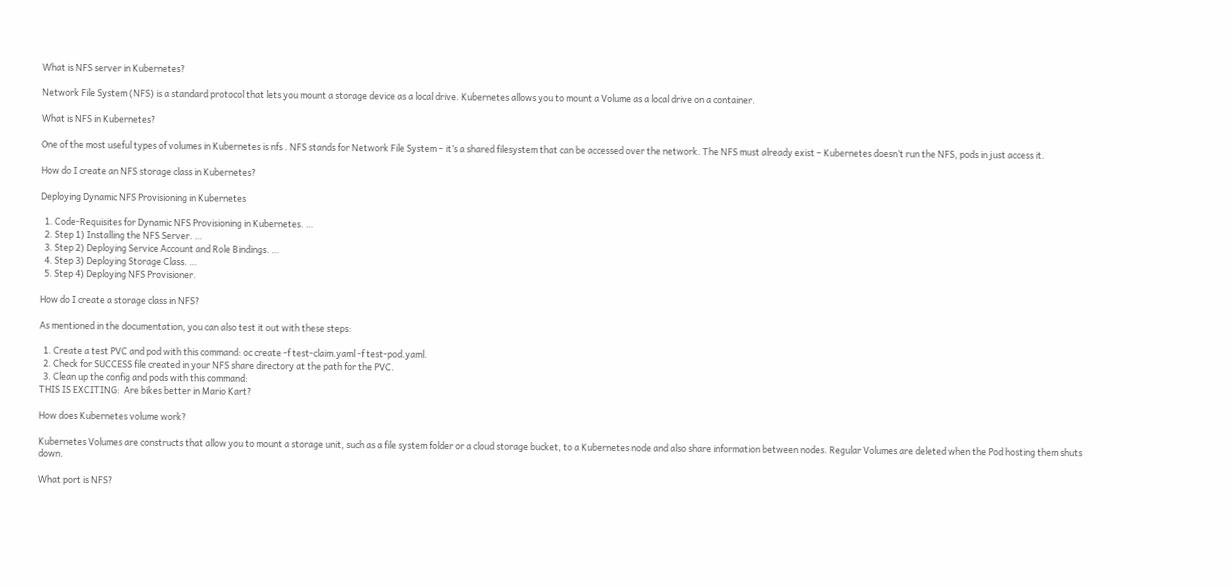What is NFS server in Kubernetes?

Network File System (NFS) is a standard protocol that lets you mount a storage device as a local drive. Kubernetes allows you to mount a Volume as a local drive on a container.

What is NFS in Kubernetes?

One of the most useful types of volumes in Kubernetes is nfs . NFS stands for Network File System – it’s a shared filesystem that can be accessed over the network. The NFS must already exist – Kubernetes doesn’t run the NFS, pods in just access it.

How do I create an NFS storage class in Kubernetes?

Deploying Dynamic NFS Provisioning in Kubernetes

  1. Code-Requisites for Dynamic NFS Provisioning in Kubernetes. …
  2. Step 1) Installing the NFS Server. …
  3. Step 2) Deploying Service Account and Role Bindings. …
  4. Step 3) Deploying Storage Class. …
  5. Step 4) Deploying NFS Provisioner.

How do I create a storage class in NFS?

As mentioned in the documentation, you can also test it out with these steps:

  1. Create a test PVC and pod with this command: oc create -f test-claim.yaml -f test-pod.yaml.
  2. Check for SUCCESS file created in your NFS share directory at the path for the PVC.
  3. Clean up the config and pods with this command:
THIS IS EXCITING:  Are bikes better in Mario Kart?

How does Kubernetes volume work?

Kubernetes Volumes are constructs that allow you to mount a storage unit, such as a file system folder or a cloud storage bucket, to a Kubernetes node and also share information between nodes. Regular Volumes are deleted when the Pod hosting them shuts down.

What port is NFS?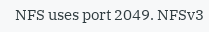NFS uses port 2049. NFSv3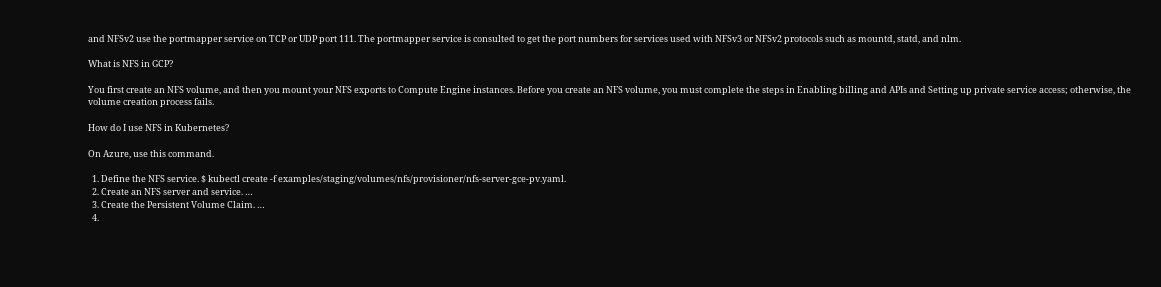and NFSv2 use the portmapper service on TCP or UDP port 111. The portmapper service is consulted to get the port numbers for services used with NFSv3 or NFSv2 protocols such as mountd, statd, and nlm.

What is NFS in GCP?

You first create an NFS volume, and then you mount your NFS exports to Compute Engine instances. Before you create an NFS volume, you must complete the steps in Enabling billing and APIs and Setting up private service access; otherwise, the volume creation process fails.

How do I use NFS in Kubernetes?

On Azure, use this command.

  1. Define the NFS service. $ kubectl create -f examples/staging/volumes/nfs/provisioner/nfs-server-gce-pv.yaml.
  2. Create an NFS server and service. …
  3. Create the Persistent Volume Claim. …
  4.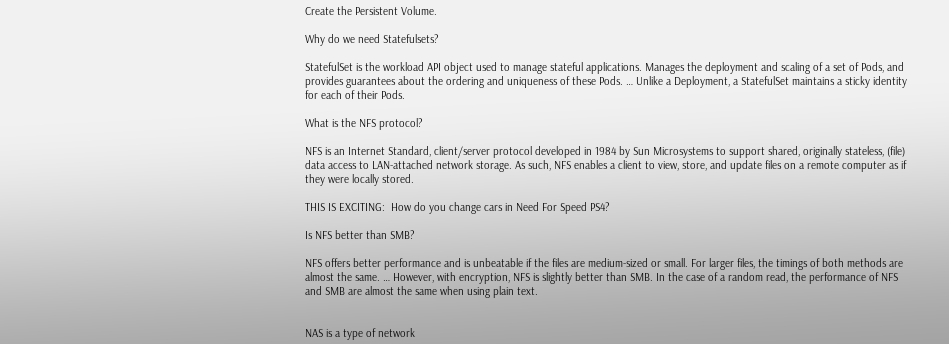Create the Persistent Volume.

Why do we need Statefulsets?

StatefulSet is the workload API object used to manage stateful applications. Manages the deployment and scaling of a set of Pods, and provides guarantees about the ordering and uniqueness of these Pods. … Unlike a Deployment, a StatefulSet maintains a sticky identity for each of their Pods.

What is the NFS protocol?

NFS is an Internet Standard, client/server protocol developed in 1984 by Sun Microsystems to support shared, originally stateless, (file) data access to LAN-attached network storage. As such, NFS enables a client to view, store, and update files on a remote computer as if they were locally stored.

THIS IS EXCITING:  How do you change cars in Need For Speed PS4?

Is NFS better than SMB?

NFS offers better performance and is unbeatable if the files are medium-sized or small. For larger files, the timings of both methods are almost the same. … However, with encryption, NFS is slightly better than SMB. In the case of a random read, the performance of NFS and SMB are almost the same when using plain text.


NAS is a type of network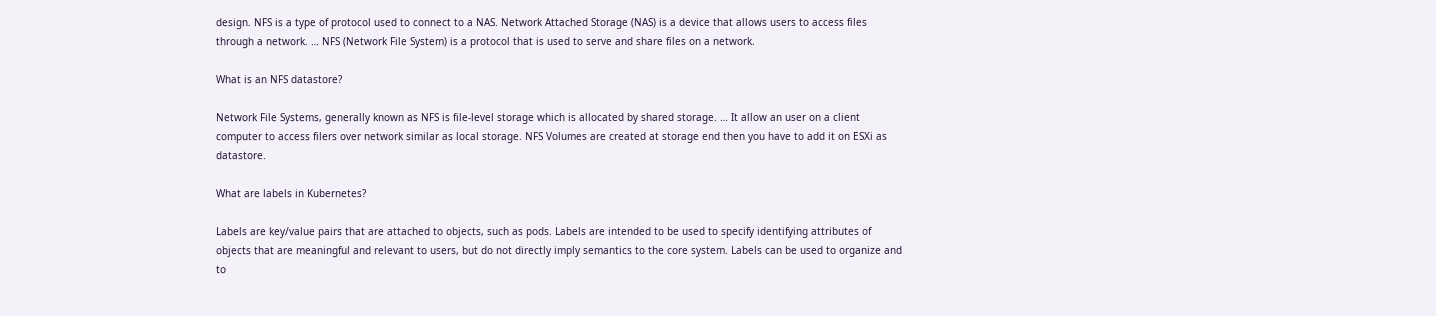design. NFS is a type of protocol used to connect to a NAS. Network Attached Storage (NAS) is a device that allows users to access files through a network. … NFS (Network File System) is a protocol that is used to serve and share files on a network.

What is an NFS datastore?

Network File Systems, generally known as NFS is file-level storage which is allocated by shared storage. … It allow an user on a client computer to access filers over network similar as local storage. NFS Volumes are created at storage end then you have to add it on ESXi as datastore.

What are labels in Kubernetes?

Labels are key/value pairs that are attached to objects, such as pods. Labels are intended to be used to specify identifying attributes of objects that are meaningful and relevant to users, but do not directly imply semantics to the core system. Labels can be used to organize and to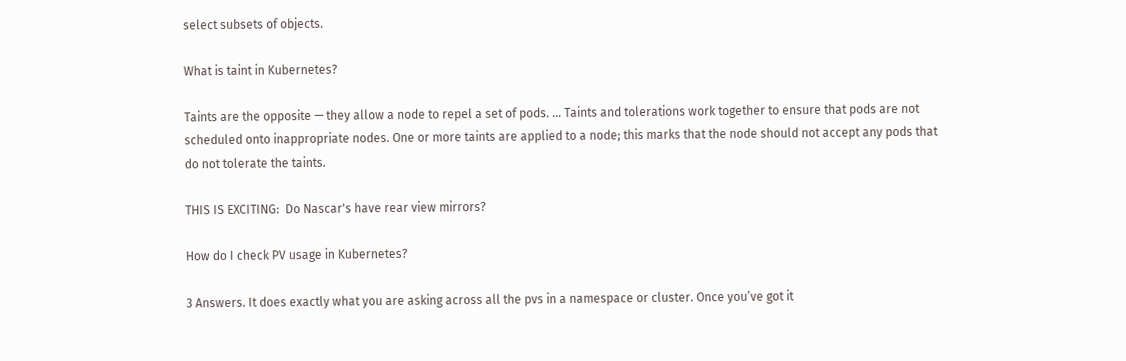select subsets of objects.

What is taint in Kubernetes?

Taints are the opposite — they allow a node to repel a set of pods. … Taints and tolerations work together to ensure that pods are not scheduled onto inappropriate nodes. One or more taints are applied to a node; this marks that the node should not accept any pods that do not tolerate the taints.

THIS IS EXCITING:  Do Nascar's have rear view mirrors?

How do I check PV usage in Kubernetes?

3 Answers. It does exactly what you are asking across all the pvs in a namespace or cluster. Once you’ve got it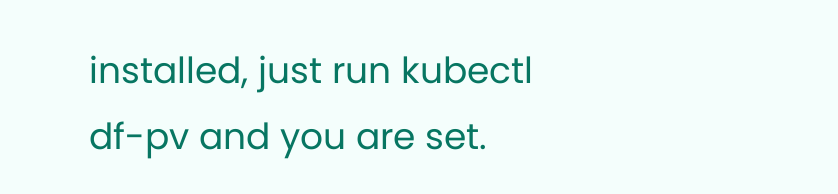installed, just run kubectl df-pv and you are set.